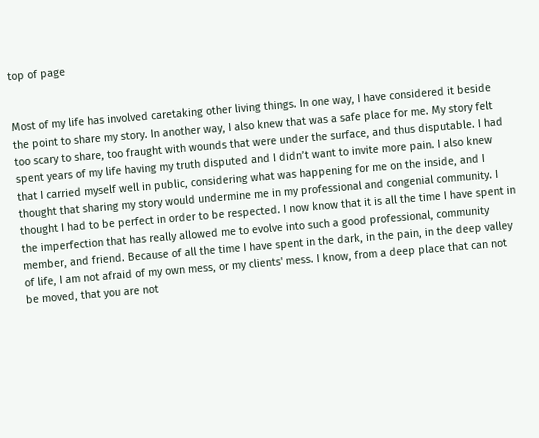top of page


Most of my life has involved caretaking other living things. In one way, I have considered it beside the point to share my story. In another way, I also knew that was a safe place for me. My story felt too scary to share, too fraught with wounds that were under the surface, and thus disputable. I had spent years of my life having my truth disputed and I didn’t want to invite more pain. I also knew that I carried myself well in public, considering what was happening for me on the inside, and I thought that sharing my story would undermine me in my professional and congenial community. I thought I had to be perfect in order to be respected. I now know that it is all the time I have spent in the imperfection that has really allowed me to evolve into such a good professional, community member, and friend. Because of all the time I have spent in the dark, in the pain, in the deep valley of life, I am not afraid of my own mess, or my clients' mess. I know, from a deep place that can not be moved, that you are not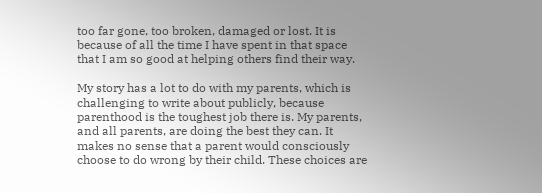too far gone, too broken, damaged or lost. It is because of all the time I have spent in that space that I am so good at helping others find their way.

My story has a lot to do with my parents, which is challenging to write about publicly, because parenthood is the toughest job there is. My parents, and all parents, are doing the best they can. It makes no sense that a parent would consciously choose to do wrong by their child. These choices are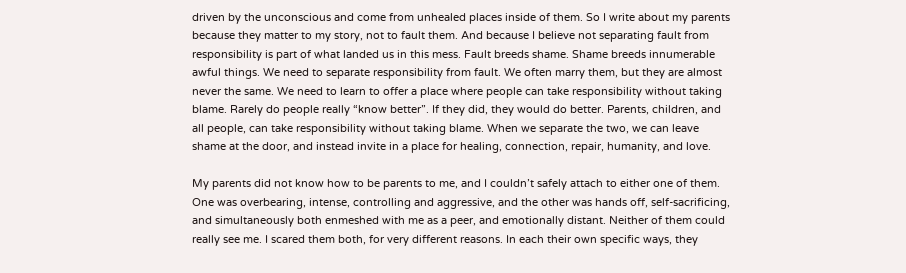driven by the unconscious and come from unhealed places inside of them. So I write about my parents because they matter to my story, not to fault them. And because I believe not separating fault from responsibility is part of what landed us in this mess. Fault breeds shame. Shame breeds innumerable awful things. We need to separate responsibility from fault. We often marry them, but they are almost never the same. We need to learn to offer a place where people can take responsibility without taking blame. Rarely do people really “know better”. If they did, they would do better. Parents, children, and all people, can take responsibility without taking blame. When we separate the two, we can leave shame at the door, and instead invite in a place for healing, connection, repair, humanity, and love.

My parents did not know how to be parents to me, and I couldn’t safely attach to either one of them. One was overbearing, intense, controlling and aggressive, and the other was hands off, self-sacrificing, and simultaneously both enmeshed with me as a peer, and emotionally distant. Neither of them could really see me. I scared them both, for very different reasons. In each their own specific ways, they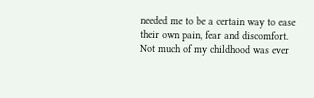needed me to be a certain way to ease their own pain, fear and discomfort. Not much of my childhood was ever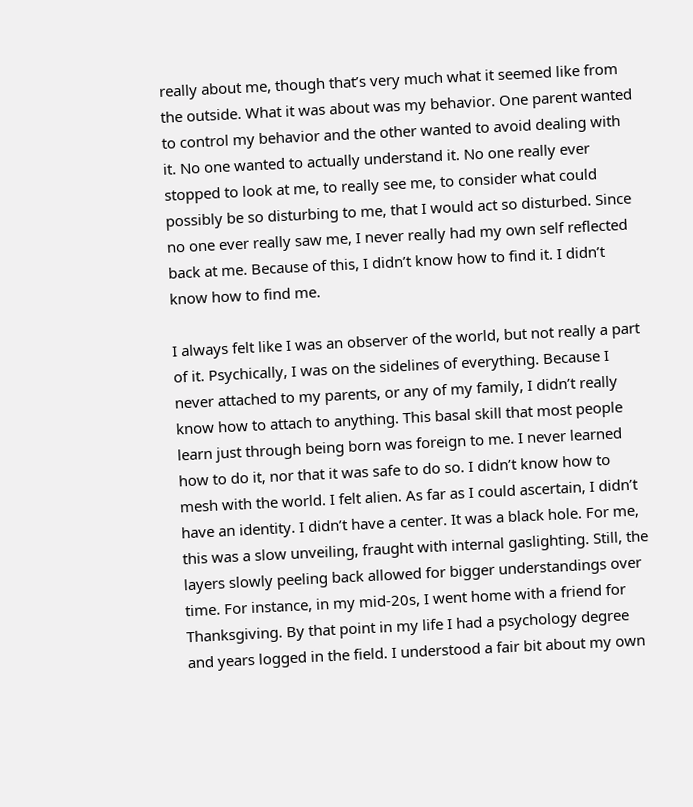really about me, though that’s very much what it seemed like from the outside. What it was about was my behavior. One parent wanted to control my behavior and the other wanted to avoid dealing with it. No one wanted to actually understand it. No one really ever stopped to look at me, to really see me, to consider what could possibly be so disturbing to me, that I would act so disturbed. Since no one ever really saw me, I never really had my own self reflected back at me. Because of this, I didn’t know how to find it. I didn’t know how to find me.

I always felt like I was an observer of the world, but not really a part of it. Psychically, I was on the sidelines of everything. Because I never attached to my parents, or any of my family, I didn’t really know how to attach to anything. This basal skill that most people learn just through being born was foreign to me. I never learned how to do it, nor that it was safe to do so. I didn’t know how to mesh with the world. I felt alien. As far as I could ascertain, I didn’t have an identity. I didn’t have a center. It was a black hole. For me, this was a slow unveiling, fraught with internal gaslighting. Still, the layers slowly peeling back allowed for bigger understandings over time. For instance, in my mid-20s, I went home with a friend for Thanksgiving. By that point in my life I had a psychology degree and years logged in the field. I understood a fair bit about my own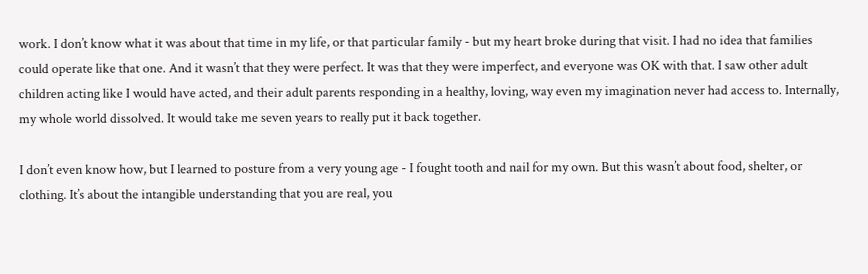work. I don’t know what it was about that time in my life, or that particular family - but my heart broke during that visit. I had no idea that families could operate like that one. And it wasn’t that they were perfect. It was that they were imperfect, and everyone was OK with that. I saw other adult children acting like I would have acted, and their adult parents responding in a healthy, loving, way even my imagination never had access to. Internally, my whole world dissolved. It would take me seven years to really put it back together.

I don’t even know how, but I learned to posture from a very young age - I fought tooth and nail for my own. But this wasn’t about food, shelter, or clothing. It’s about the intangible understanding that you are real, you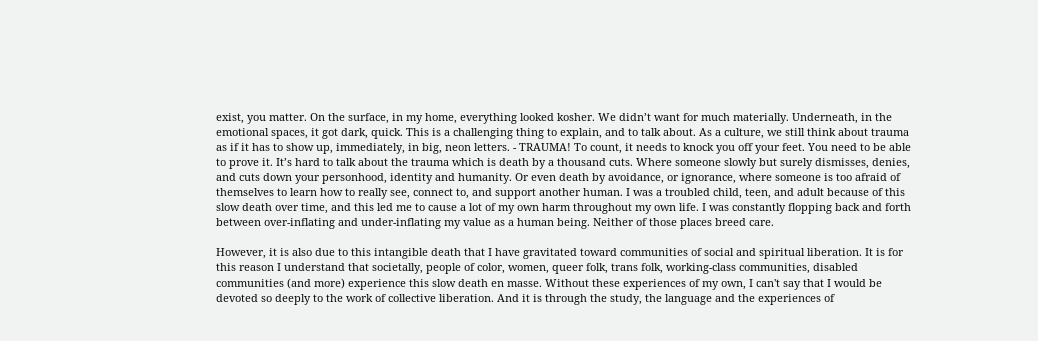exist, you matter. On the surface, in my home, everything looked kosher. We didn’t want for much materially. Underneath, in the emotional spaces, it got dark, quick. This is a challenging thing to explain, and to talk about. As a culture, we still think about trauma as if it has to show up, immediately, in big, neon letters. - TRAUMA! To count, it needs to knock you off your feet. You need to be able to prove it. It’s hard to talk about the trauma which is death by a thousand cuts. Where someone slowly but surely dismisses, denies, and cuts down your personhood, identity and humanity. Or even death by avoidance, or ignorance, where someone is too afraid of themselves to learn how to really see, connect to, and support another human. I was a troubled child, teen, and adult because of this slow death over time, and this led me to cause a lot of my own harm throughout my own life. I was constantly flopping back and forth between over-inflating and under-inflating my value as a human being. Neither of those places breed care.

However, it is also due to this intangible death that I have gravitated toward communities of social and spiritual liberation. It is for this reason I understand that societally, people of color, women, queer folk, trans folk, working-class communities, disabled communities (and more) experience this slow death en masse. Without these experiences of my own, I can't say that I would be devoted so deeply to the work of collective liberation. And it is through the study, the language and the experiences of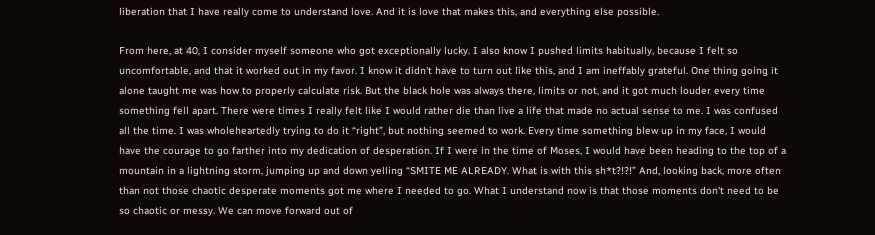liberation that I have really come to understand love. And it is love that makes this, and everything else possible.

From here, at 40, I consider myself someone who got exceptionally lucky. I also know I pushed limits habitually, because I felt so uncomfortable, and that it worked out in my favor. I know it didn't have to turn out like this, and I am ineffably grateful. One thing going it alone taught me was how to properly calculate risk. But the black hole was always there, limits or not, and it got much louder every time something fell apart. There were times I really felt like I would rather die than live a life that made no actual sense to me. I was confused all the time. I was wholeheartedly trying to do it “right”, but nothing seemed to work. Every time something blew up in my face, I would have the courage to go farther into my dedication of desperation. If I were in the time of Moses, I would have been heading to the top of a mountain in a lightning storm, jumping up and down yelling “SMITE ME ALREADY. What is with this sh*t?!?!” And, looking back, more often than not those chaotic desperate moments got me where I needed to go. What I understand now is that those moments don't need to be so chaotic or messy. We can move forward out of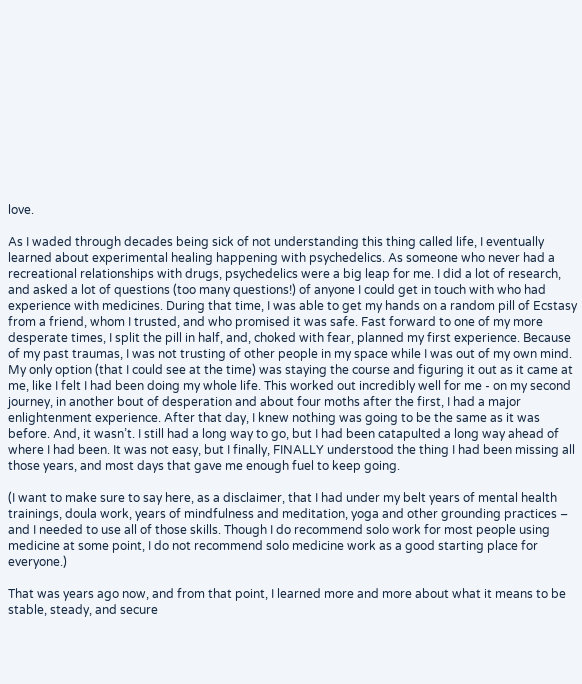love.

As I waded through decades being sick of not understanding this thing called life, I eventually learned about experimental healing happening with psychedelics. As someone who never had a recreational relationships with drugs, psychedelics were a big leap for me. I did a lot of research, and asked a lot of questions (too many questions!) of anyone I could get in touch with who had experience with medicines. During that time, I was able to get my hands on a random pill of Ecstasy from a friend, whom I trusted, and who promised it was safe. Fast forward to one of my more desperate times, I split the pill in half, and, choked with fear, planned my first experience. Because of my past traumas, I was not trusting of other people in my space while I was out of my own mind. My only option (that I could see at the time) was staying the course and figuring it out as it came at me, like I felt I had been doing my whole life. This worked out incredibly well for me - on my second journey, in another bout of desperation and about four moths after the first, I had a major enlightenment experience. After that day, I knew nothing was going to be the same as it was before. And, it wasn’t. I still had a long way to go, but I had been catapulted a long way ahead of where I had been. It was not easy, but I finally, FINALLY understood the thing I had been missing all those years, and most days that gave me enough fuel to keep going.

(I want to make sure to say here, as a disclaimer, that I had under my belt years of mental health trainings, doula work, years of mindfulness and meditation, yoga and other grounding practices – and I needed to use all of those skills. Though I do recommend solo work for most people using medicine at some point, I do not recommend solo medicine work as a good starting place for everyone.)

That was years ago now, and from that point, I learned more and more about what it means to be stable, steady, and secure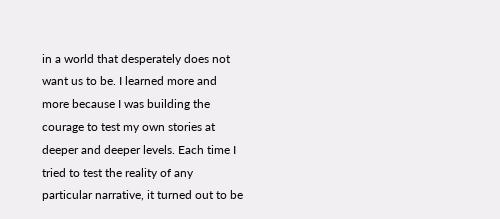in a world that desperately does not want us to be. I learned more and more because I was building the courage to test my own stories at deeper and deeper levels. Each time I tried to test the reality of any particular narrative, it turned out to be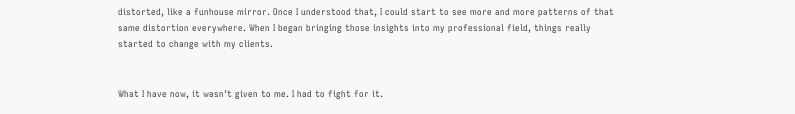distorted, like a funhouse mirror. Once I understood that, I could start to see more and more patterns of that same distortion everywhere. When I began bringing those insights into my professional field, things really started to change with my clients.


What I have now, it wasn't given to me. I had to fight for it.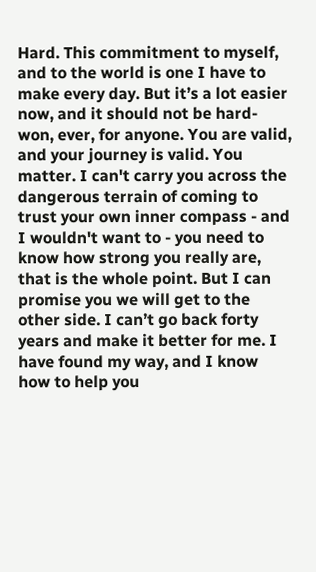Hard. This commitment to myself, and to the world is one I have to make every day. But it’s a lot easier now, and it should not be hard-won, ever, for anyone. You are valid, and your journey is valid. You matter. I can't carry you across the dangerous terrain of coming to trust your own inner compass - and I wouldn't want to - you need to know how strong you really are, that is the whole point. But I can promise you we will get to the other side. I can’t go back forty years and make it better for me. I have found my way, and I know how to help you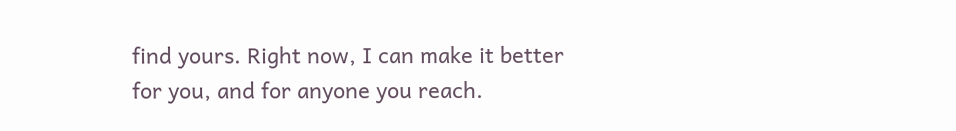find yours. Right now, I can make it better for you, and for anyone you reach.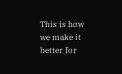This is how we make it better for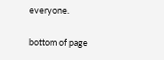everyone.

bottom of page